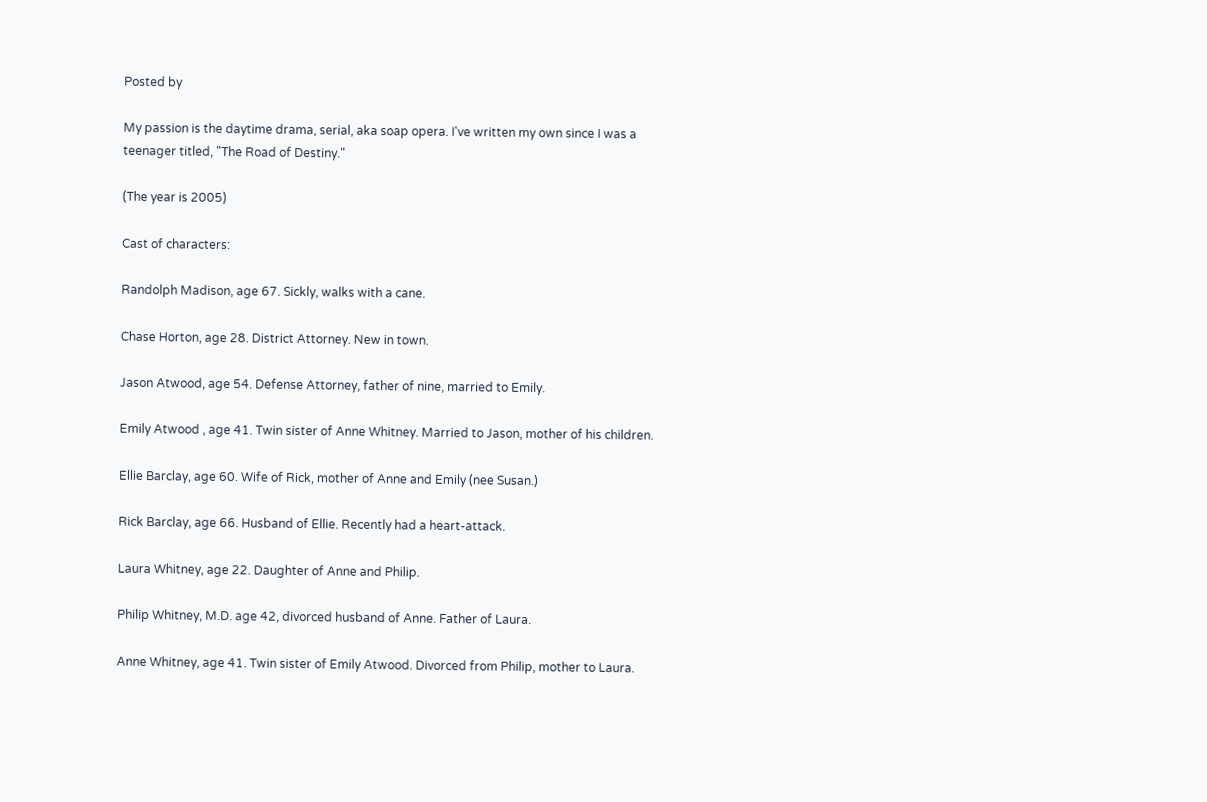Posted by

My passion is the daytime drama, serial, aka soap opera. I've written my own since I was a teenager titled, "The Road of Destiny."

(The year is 2005)

Cast of characters:

Randolph Madison, age 67. Sickly, walks with a cane.

Chase Horton, age 28. District Attorney. New in town.

Jason Atwood, age 54. Defense Attorney, father of nine, married to Emily.

Emily Atwood , age 41. Twin sister of Anne Whitney. Married to Jason, mother of his children.

Ellie Barclay, age 60. Wife of Rick, mother of Anne and Emily (nee Susan.)

Rick Barclay, age 66. Husband of Ellie. Recently had a heart-attack.

Laura Whitney, age 22. Daughter of Anne and Philip.

Philip Whitney, M.D. age 42, divorced husband of Anne. Father of Laura.

Anne Whitney, age 41. Twin sister of Emily Atwood. Divorced from Philip, mother to Laura.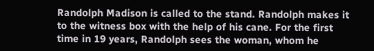Randolph Madison is called to the stand. Randolph makes it to the witness box with the help of his cane. For the first time in 19 years, Randolph sees the woman, whom he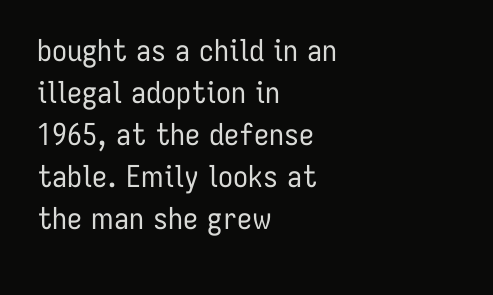bought as a child in an illegal adoption in 1965, at the defense table. Emily looks at the man she grew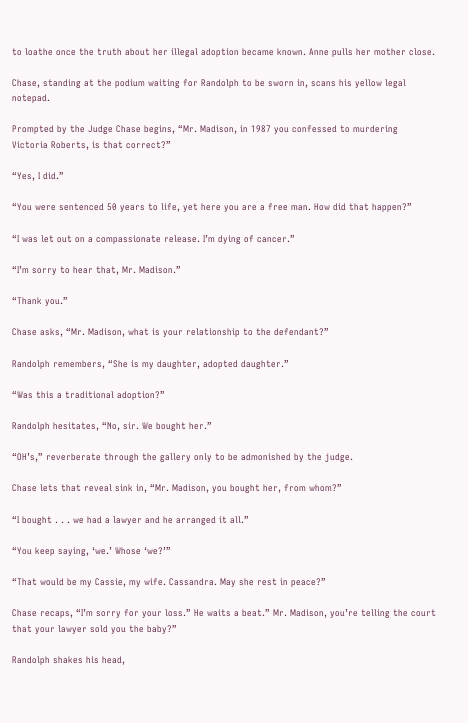to loathe once the truth about her illegal adoption became known. Anne pulls her mother close.

Chase, standing at the podium waiting for Randolph to be sworn in, scans his yellow legal notepad.

Prompted by the Judge Chase begins, “Mr. Madison, in 1987 you confessed to murdering Victoria Roberts, is that correct?”

“Yes, I did.”

“You were sentenced 50 years to life, yet here you are a free man. How did that happen?”

“I was let out on a compassionate release. I’m dying of cancer.”

“I’m sorry to hear that, Mr. Madison.”

“Thank you.”

Chase asks, “Mr. Madison, what is your relationship to the defendant?”

Randolph remembers, “She is my daughter, adopted daughter.”

“Was this a traditional adoption?”

Randolph hesitates, “No, sir. We bought her.”

“OH’s,” reverberate through the gallery only to be admonished by the judge.

Chase lets that reveal sink in, “Mr. Madison, you bought her, from whom?”

“I bought . . . we had a lawyer and he arranged it all.”

“You keep saying, ‘we.’ Whose ‘we?’”

“That would be my Cassie, my wife. Cassandra. May she rest in peace?”

Chase recaps, “I’m sorry for your loss.” He waits a beat.” Mr. Madison, you’re telling the court that your lawyer sold you the baby?”

Randolph shakes his head,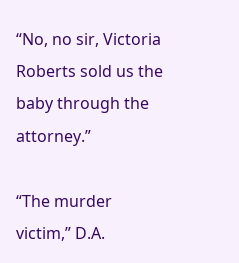“No, no sir, Victoria Roberts sold us the baby through the attorney.”

“The murder victim,” D.A.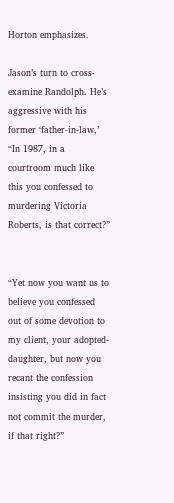Horton emphasizes.

Jason’s turn to cross-examine Randolph. He’s aggressive with his former ‘father-in-law,’ “In 1987, in a courtroom much like this you confessed to murdering Victoria Roberts, is that correct?”


“Yet now you want us to believe you confessed out of some devotion to my client, your adopted-daughter, but now you recant the confession insisting you did in fact not commit the murder, if that right?”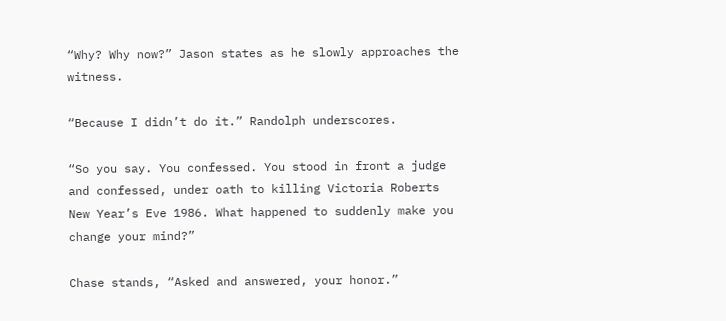“Why? Why now?” Jason states as he slowly approaches the witness.

“Because I didn’t do it.” Randolph underscores.

“So you say. You confessed. You stood in front a judge and confessed, under oath to killing Victoria Roberts New Year’s Eve 1986. What happened to suddenly make you change your mind?”

Chase stands, “Asked and answered, your honor.”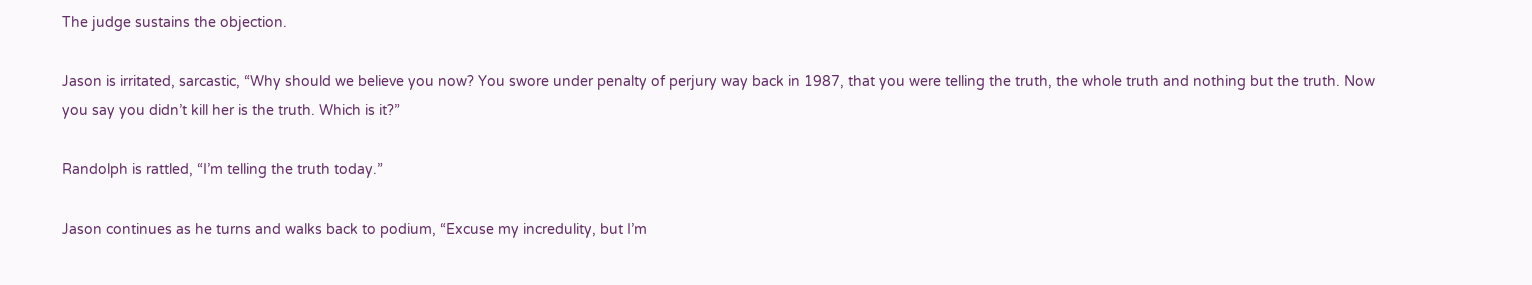The judge sustains the objection.

Jason is irritated, sarcastic, “Why should we believe you now? You swore under penalty of perjury way back in 1987, that you were telling the truth, the whole truth and nothing but the truth. Now you say you didn’t kill her is the truth. Which is it?”

Randolph is rattled, “I’m telling the truth today.”

Jason continues as he turns and walks back to podium, “Excuse my incredulity, but I’m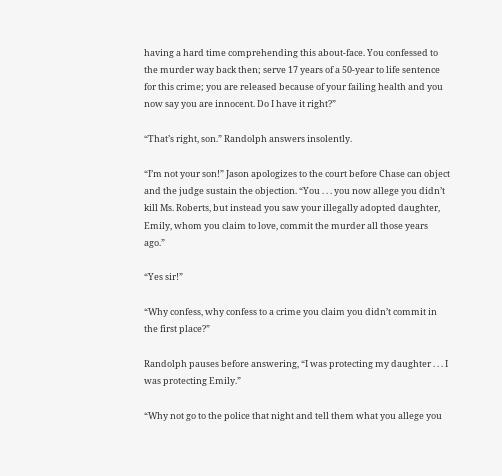having a hard time comprehending this about-face. You confessed to the murder way back then; serve 17 years of a 50-year to life sentence for this crime; you are released because of your failing health and you now say you are innocent. Do I have it right?”

“That’s right, son.” Randolph answers insolently.

“I’m not your son!” Jason apologizes to the court before Chase can object and the judge sustain the objection. “You . . . you now allege you didn’t kill Ms. Roberts, but instead you saw your illegally adopted daughter, Emily, whom you claim to love, commit the murder all those years ago.”

“Yes sir!”

“Why confess, why confess to a crime you claim you didn’t commit in the first place?”

Randolph pauses before answering, “I was protecting my daughter . . . I was protecting Emily.”

“Why not go to the police that night and tell them what you allege you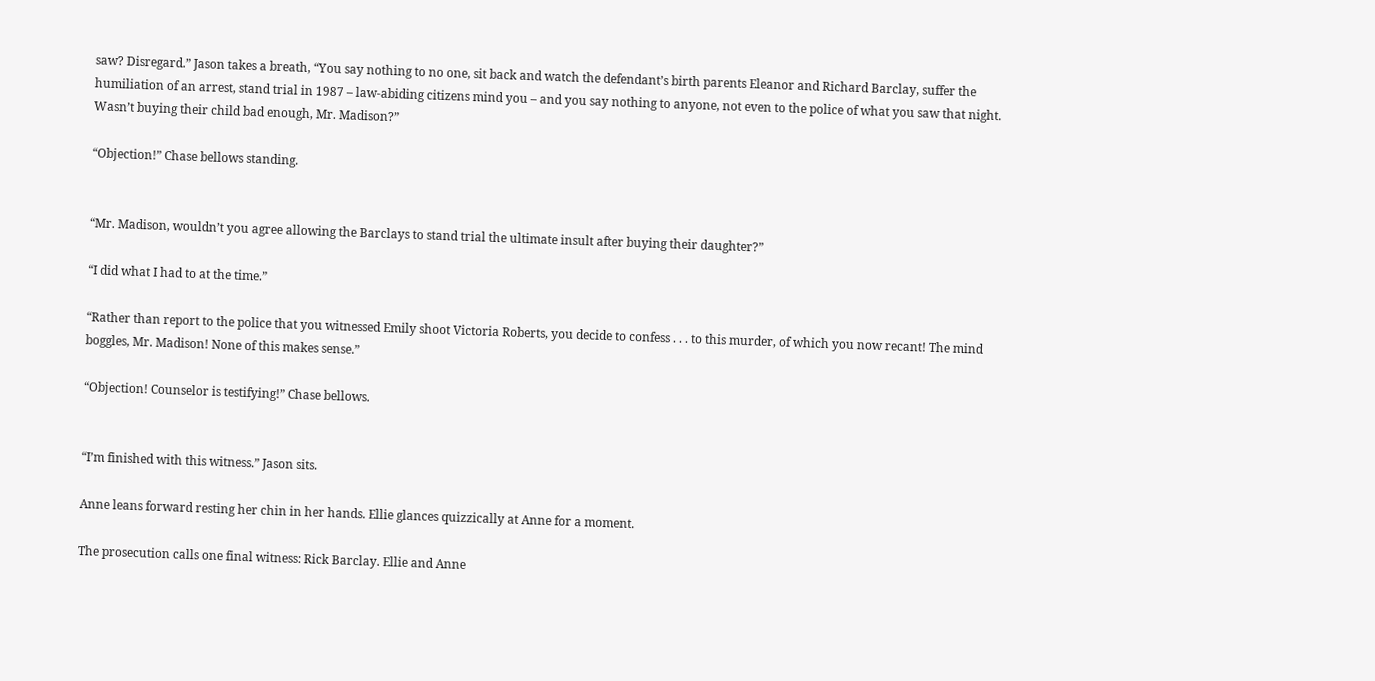saw? Disregard.” Jason takes a breath, “You say nothing to no one, sit back and watch the defendant’s birth parents Eleanor and Richard Barclay, suffer the humiliation of an arrest, stand trial in 1987 – law-abiding citizens mind you – and you say nothing to anyone, not even to the police of what you saw that night. Wasn’t buying their child bad enough, Mr. Madison?”

“Objection!” Chase bellows standing.


“Mr. Madison, wouldn’t you agree allowing the Barclays to stand trial the ultimate insult after buying their daughter?”

“I did what I had to at the time.”

“Rather than report to the police that you witnessed Emily shoot Victoria Roberts, you decide to confess . . . to this murder, of which you now recant! The mind boggles, Mr. Madison! None of this makes sense.”

“Objection! Counselor is testifying!” Chase bellows.


“I’m finished with this witness.” Jason sits.

Anne leans forward resting her chin in her hands. Ellie glances quizzically at Anne for a moment.

The prosecution calls one final witness: Rick Barclay. Ellie and Anne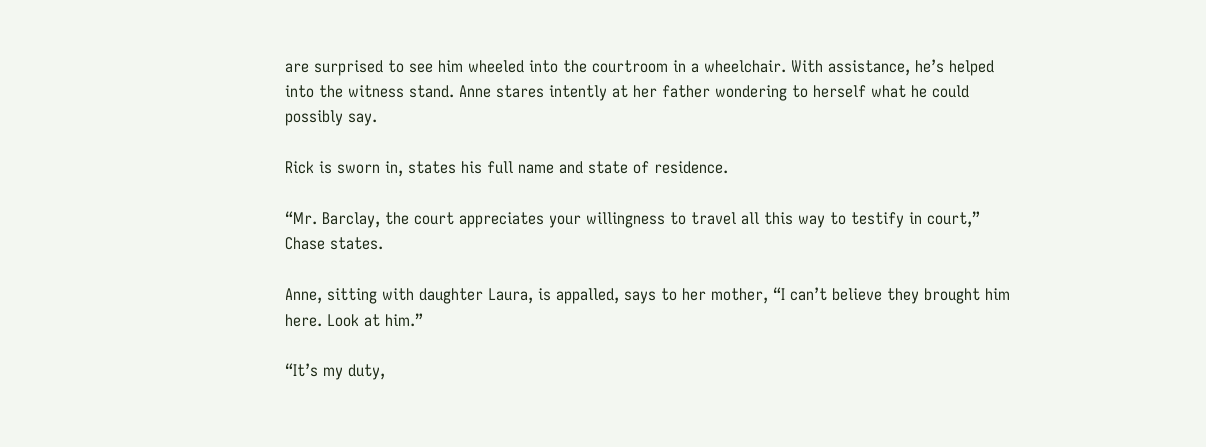are surprised to see him wheeled into the courtroom in a wheelchair. With assistance, he’s helped into the witness stand. Anne stares intently at her father wondering to herself what he could possibly say.

Rick is sworn in, states his full name and state of residence.

“Mr. Barclay, the court appreciates your willingness to travel all this way to testify in court,” Chase states.

Anne, sitting with daughter Laura, is appalled, says to her mother, “I can’t believe they brought him here. Look at him.”

“It’s my duty,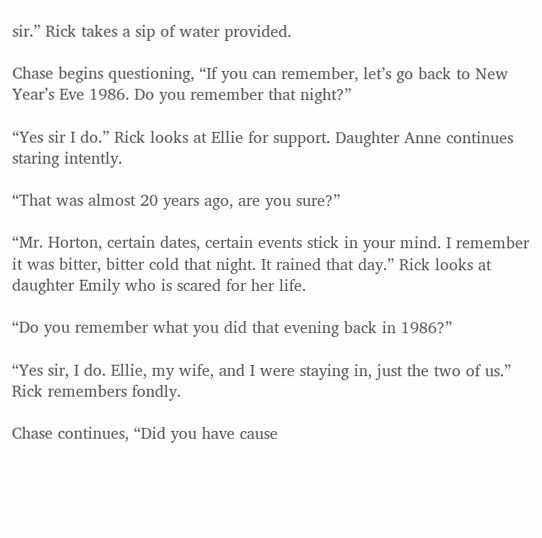sir.” Rick takes a sip of water provided.

Chase begins questioning, “If you can remember, let’s go back to New Year’s Eve 1986. Do you remember that night?”

“Yes sir I do.” Rick looks at Ellie for support. Daughter Anne continues staring intently.

“That was almost 20 years ago, are you sure?”

“Mr. Horton, certain dates, certain events stick in your mind. I remember it was bitter, bitter cold that night. It rained that day.” Rick looks at daughter Emily who is scared for her life.

“Do you remember what you did that evening back in 1986?”

“Yes sir, I do. Ellie, my wife, and I were staying in, just the two of us.” Rick remembers fondly.

Chase continues, “Did you have cause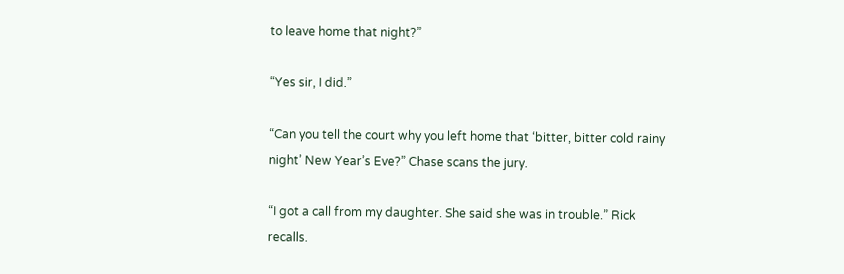to leave home that night?”

“Yes sir, I did.”

“Can you tell the court why you left home that ‘bitter, bitter cold rainy night’ New Year’s Eve?” Chase scans the jury.

“I got a call from my daughter. She said she was in trouble.” Rick recalls.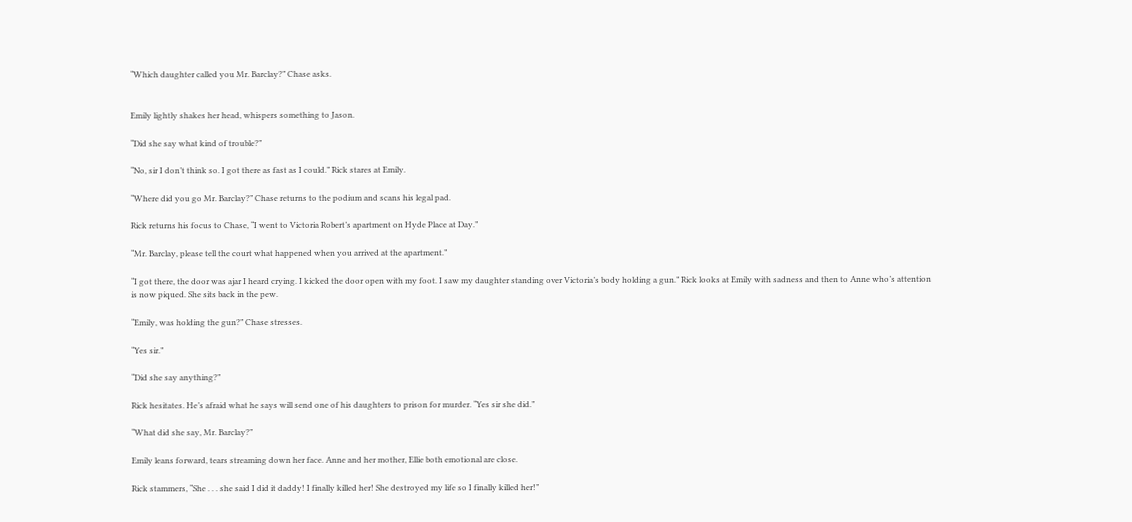“Which daughter called you Mr. Barclay?” Chase asks.


Emily lightly shakes her head, whispers something to Jason.

“Did she say what kind of trouble?”

“No, sir I don’t think so. I got there as fast as I could.” Rick stares at Emily.

“Where did you go Mr. Barclay?” Chase returns to the podium and scans his legal pad.

Rick returns his focus to Chase, “I went to Victoria Robert’s apartment on Hyde Place at Day.”

“Mr. Barclay, please tell the court what happened when you arrived at the apartment.”

“I got there, the door was ajar I heard crying. I kicked the door open with my foot. I saw my daughter standing over Victoria’s body holding a gun.” Rick looks at Emily with sadness and then to Anne who’s attention is now piqued. She sits back in the pew.

“Emily, was holding the gun?” Chase stresses.

“Yes sir.”

“Did she say anything?”

Rick hesitates. He’s afraid what he says will send one of his daughters to prison for murder. “Yes sir she did.”

“What did she say, Mr. Barclay?”

Emily leans forward, tears streaming down her face. Anne and her mother, Ellie both emotional are close.

Rick stammers, “She . . . she said I did it daddy! I finally killed her! She destroyed my life so I finally killed her!”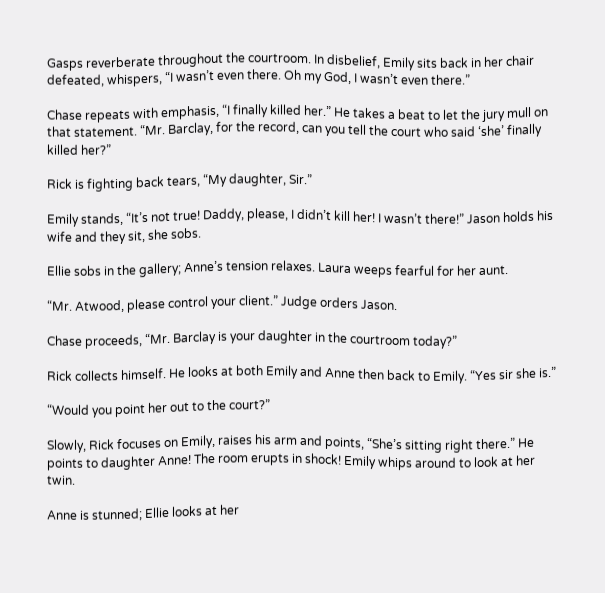Gasps reverberate throughout the courtroom. In disbelief, Emily sits back in her chair defeated, whispers, “I wasn’t even there. Oh my God, I wasn’t even there.”

Chase repeats with emphasis, “I finally killed her.” He takes a beat to let the jury mull on that statement. “Mr. Barclay, for the record, can you tell the court who said ‘she’ finally killed her?”

Rick is fighting back tears, “My daughter, Sir.”

Emily stands, “It’s not true! Daddy, please, I didn’t kill her! I wasn’t there!” Jason holds his wife and they sit, she sobs.

Ellie sobs in the gallery; Anne’s tension relaxes. Laura weeps fearful for her aunt.

“Mr. Atwood, please control your client.” Judge orders Jason.

Chase proceeds, “Mr. Barclay is your daughter in the courtroom today?”

Rick collects himself. He looks at both Emily and Anne then back to Emily. “Yes sir she is.”

“Would you point her out to the court?”

Slowly, Rick focuses on Emily, raises his arm and points, “She’s sitting right there.” He points to daughter Anne! The room erupts in shock! Emily whips around to look at her twin.

Anne is stunned; Ellie looks at her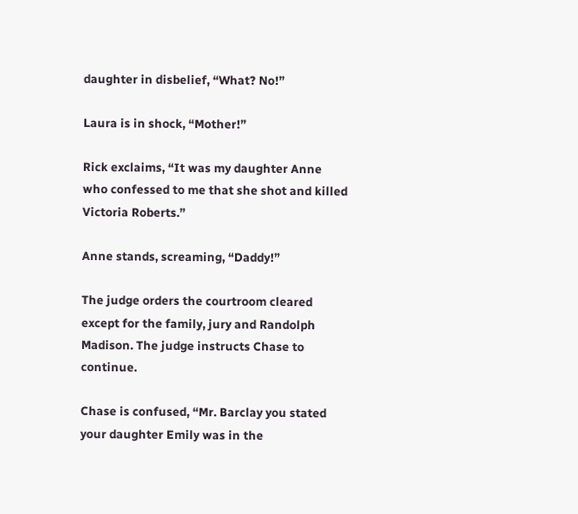daughter in disbelief, “What? No!”

Laura is in shock, “Mother!”

Rick exclaims, “It was my daughter Anne who confessed to me that she shot and killed Victoria Roberts.”

Anne stands, screaming, “Daddy!”

The judge orders the courtroom cleared except for the family, jury and Randolph Madison. The judge instructs Chase to continue.

Chase is confused, “Mr. Barclay you stated your daughter Emily was in the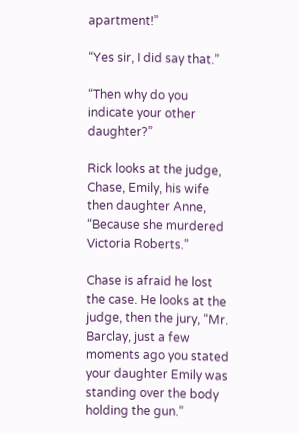apartment!”

“Yes sir, I did say that.”

“Then why do you indicate your other daughter?”

Rick looks at the judge, Chase, Emily, his wife then daughter Anne, “Because she murdered Victoria Roberts.”

Chase is afraid he lost the case. He looks at the judge, then the jury, “Mr. Barclay, just a few moments ago you stated your daughter Emily was standing over the body holding the gun.”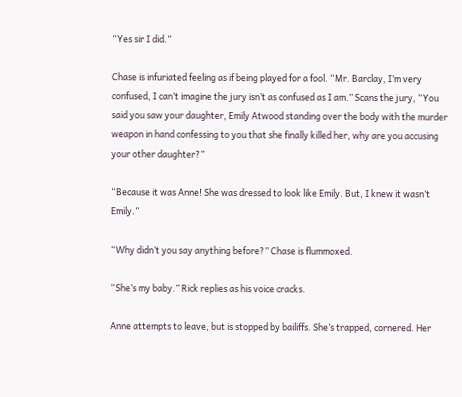“Yes sir I did.”

Chase is infuriated feeling as if being played for a fool. “Mr. Barclay, I’m very confused, I can’t imagine the jury isn’t as confused as I am.” Scans the jury, “You said you saw your daughter, Emily Atwood standing over the body with the murder weapon in hand confessing to you that she finally killed her, why are you accusing your other daughter?”

“Because it was Anne! She was dressed to look like Emily. But, I knew it wasn’t Emily.”

“Why didn’t you say anything before?” Chase is flummoxed.

“She’s my baby.” Rick replies as his voice cracks.

Anne attempts to leave, but is stopped by bailiffs. She’s trapped, cornered. Her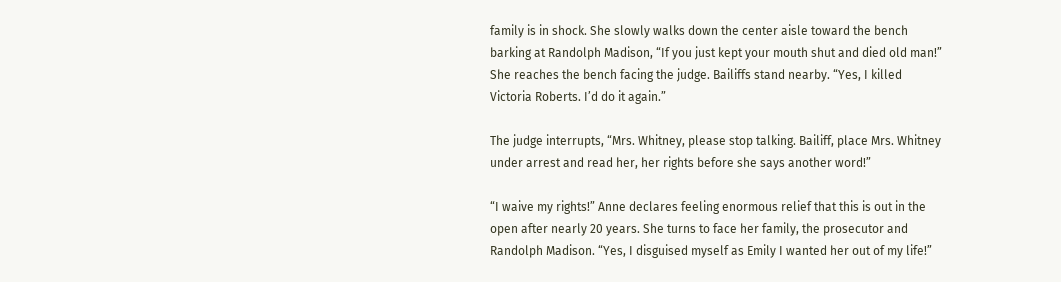family is in shock. She slowly walks down the center aisle toward the bench barking at Randolph Madison, “If you just kept your mouth shut and died old man!” She reaches the bench facing the judge. Bailiffs stand nearby. “Yes, I killed Victoria Roberts. I’d do it again.”

The judge interrupts, “Mrs. Whitney, please stop talking. Bailiff, place Mrs. Whitney under arrest and read her, her rights before she says another word!”

“I waive my rights!” Anne declares feeling enormous relief that this is out in the open after nearly 20 years. She turns to face her family, the prosecutor and Randolph Madison. “Yes, I disguised myself as Emily I wanted her out of my life!”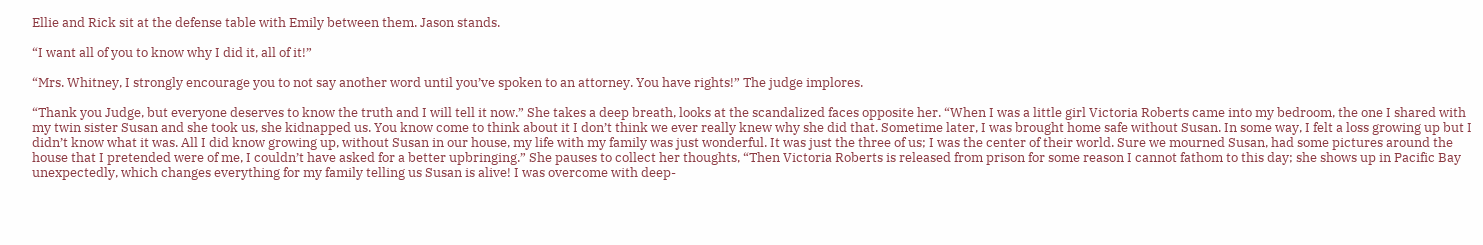Ellie and Rick sit at the defense table with Emily between them. Jason stands.

“I want all of you to know why I did it, all of it!”

“Mrs. Whitney, I strongly encourage you to not say another word until you’ve spoken to an attorney. You have rights!” The judge implores.

“Thank you Judge, but everyone deserves to know the truth and I will tell it now.” She takes a deep breath, looks at the scandalized faces opposite her. “When I was a little girl Victoria Roberts came into my bedroom, the one I shared with my twin sister Susan and she took us, she kidnapped us. You know come to think about it I don’t think we ever really knew why she did that. Sometime later, I was brought home safe without Susan. In some way, I felt a loss growing up but I didn’t know what it was. All I did know growing up, without Susan in our house, my life with my family was just wonderful. It was just the three of us; I was the center of their world. Sure we mourned Susan, had some pictures around the house that I pretended were of me, I couldn’t have asked for a better upbringing.” She pauses to collect her thoughts, “Then Victoria Roberts is released from prison for some reason I cannot fathom to this day; she shows up in Pacific Bay unexpectedly, which changes everything for my family telling us Susan is alive! I was overcome with deep-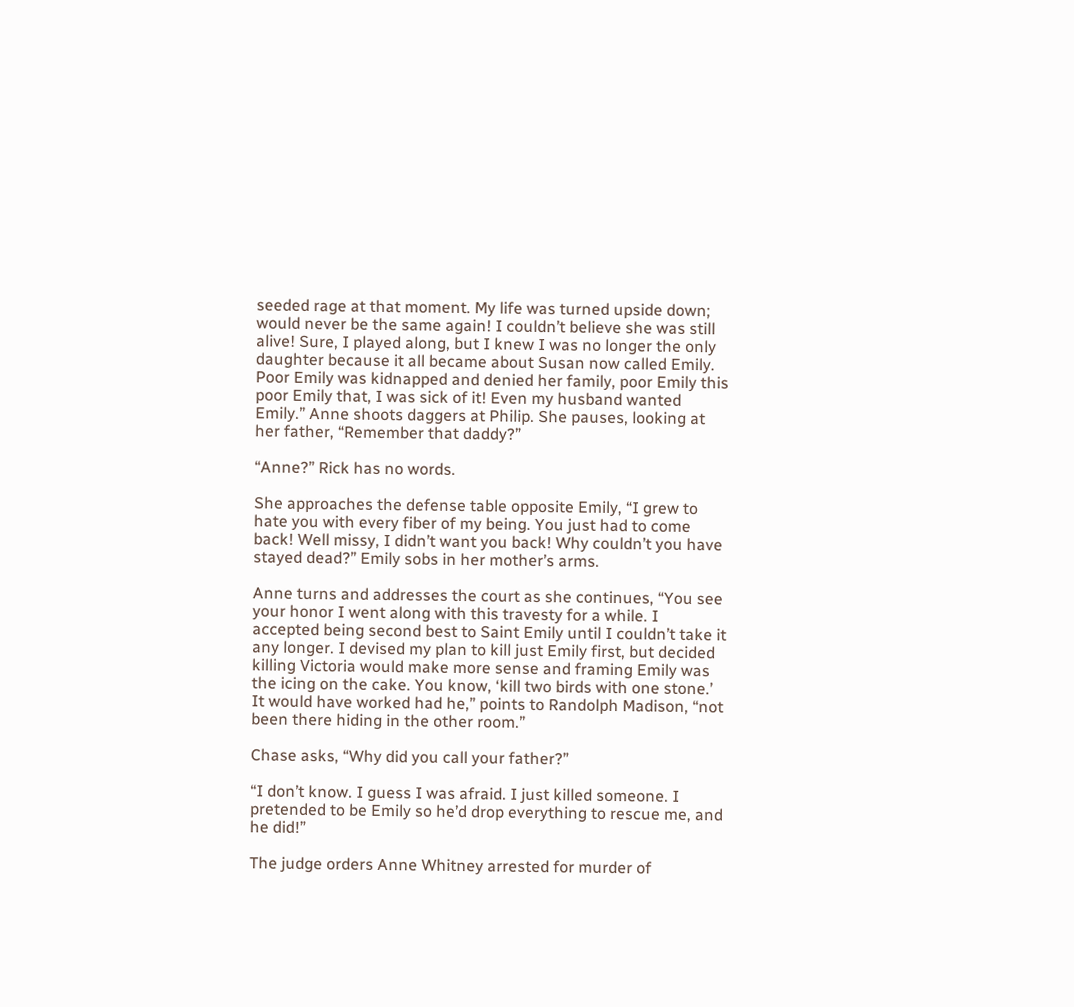seeded rage at that moment. My life was turned upside down; would never be the same again! I couldn’t believe she was still alive! Sure, I played along, but I knew I was no longer the only daughter because it all became about Susan now called Emily. Poor Emily was kidnapped and denied her family, poor Emily this poor Emily that, I was sick of it! Even my husband wanted Emily.” Anne shoots daggers at Philip. She pauses, looking at her father, “Remember that daddy?”

“Anne?” Rick has no words.

She approaches the defense table opposite Emily, “I grew to hate you with every fiber of my being. You just had to come back! Well missy, I didn’t want you back! Why couldn’t you have stayed dead?” Emily sobs in her mother’s arms.

Anne turns and addresses the court as she continues, “You see your honor I went along with this travesty for a while. I accepted being second best to Saint Emily until I couldn’t take it any longer. I devised my plan to kill just Emily first, but decided killing Victoria would make more sense and framing Emily was the icing on the cake. You know, ‘kill two birds with one stone.’ It would have worked had he,” points to Randolph Madison, “not been there hiding in the other room.”

Chase asks, “Why did you call your father?”

“I don’t know. I guess I was afraid. I just killed someone. I pretended to be Emily so he’d drop everything to rescue me, and he did!”

The judge orders Anne Whitney arrested for murder of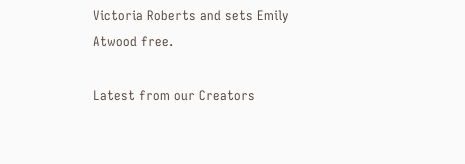Victoria Roberts and sets Emily Atwood free.

Latest from our Creators